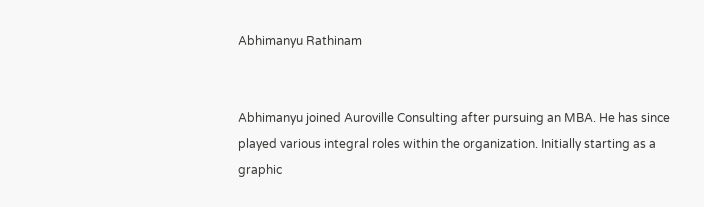Abhimanyu Rathinam


Abhimanyu joined Auroville Consulting after pursuing an MBA. He has since played various integral roles within the organization. Initially starting as a graphic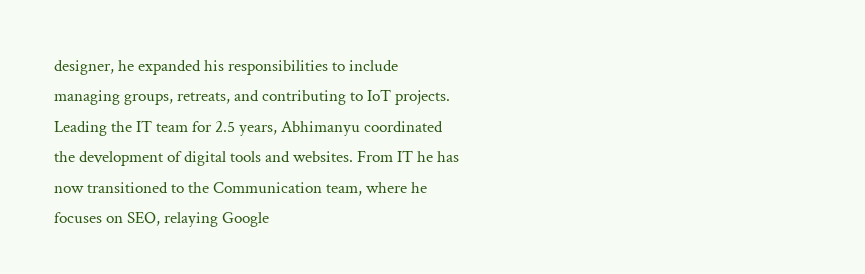designer, he expanded his responsibilities to include managing groups, retreats, and contributing to IoT projects. Leading the IT team for 2.5 years, Abhimanyu coordinated the development of digital tools and websites. From IT he has now transitioned to the Communication team, where he focuses on SEO, relaying Google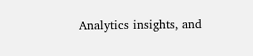Analytics insights, and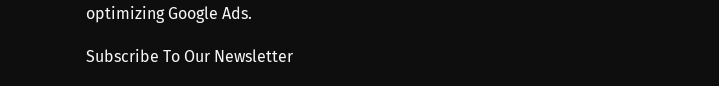optimizing Google Ads.

Subscribe To Our Newsletter